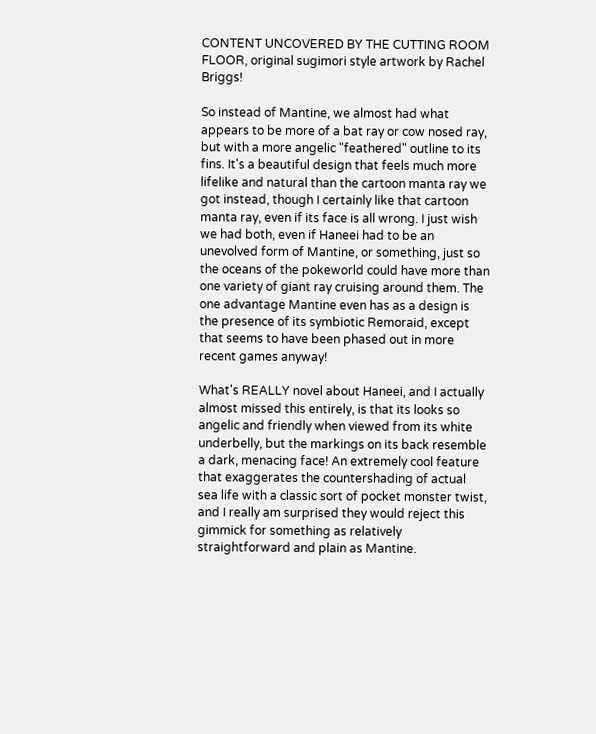CONTENT UNCOVERED BY THE CUTTING ROOM FLOOR, original sugimori style artwork by Rachel Briggs!

So instead of Mantine, we almost had what appears to be more of a bat ray or cow nosed ray, but with a more angelic "feathered" outline to its fins. It's a beautiful design that feels much more lifelike and natural than the cartoon manta ray we got instead, though I certainly like that cartoon manta ray, even if its face is all wrong. I just wish we had both, even if Haneei had to be an unevolved form of Mantine, or something, just so the oceans of the pokeworld could have more than one variety of giant ray cruising around them. The one advantage Mantine even has as a design is the presence of its symbiotic Remoraid, except that seems to have been phased out in more recent games anyway!

What's REALLY novel about Haneei, and I actually almost missed this entirely, is that its looks so angelic and friendly when viewed from its white underbelly, but the markings on its back resemble a dark, menacing face! An extremely cool feature that exaggerates the countershading of actual sea life with a classic sort of pocket monster twist, and I really am surprised they would reject this gimmick for something as relatively straightforward and plain as Mantine.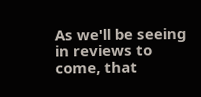As we'll be seeing in reviews to come, that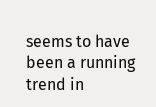seems to have been a running trend in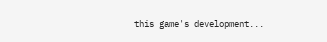this game's development...